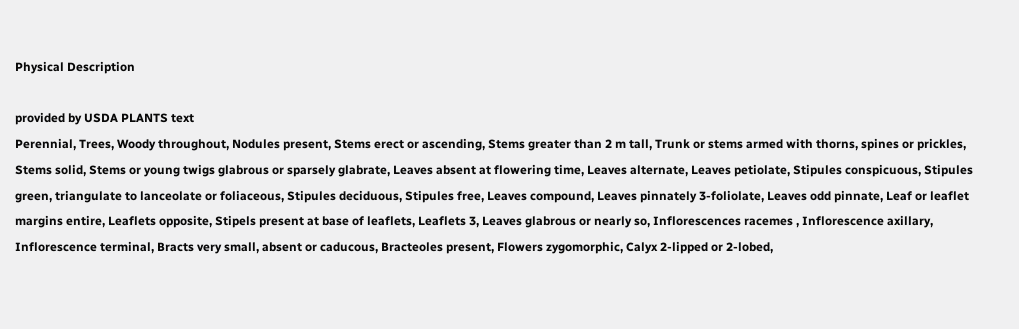Physical Description

provided by USDA PLANTS text
Perennial, Trees, Woody throughout, Nodules present, Stems erect or ascending, Stems greater than 2 m tall, Trunk or stems armed with thorns, spines or prickles, Stems solid, Stems or young twigs glabrous or sparsely glabrate, Leaves absent at flowering time, Leaves alternate, Leaves petiolate, Stipules conspicuous, Stipules green, triangulate to lanceolate or foliaceous, Stipules deciduous, Stipules free, Leaves compound, Leaves pinnately 3-foliolate, Leaves odd pinnate, Leaf or leaflet margins entire, Leaflets opposite, Stipels present at base of leaflets, Leaflets 3, Leaves glabrous or nearly so, Inflorescences racemes , Inflorescence axillary, Inflorescence terminal, Bracts very small, absent or caducous, Bracteoles present, Flowers zygomorphic, Calyx 2-lipped or 2-lobed,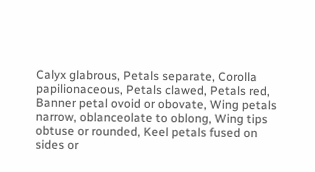Calyx glabrous, Petals separate, Corolla papilionaceous, Petals clawed, Petals red, Banner petal ovoid or obovate, Wing petals narrow, oblanceolate to oblong, Wing tips obtuse or rounded, Keel petals fused on sides or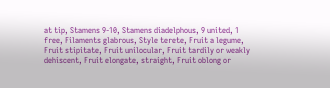at tip, Stamens 9-10, Stamens diadelphous, 9 united, 1 free, Filaments glabrous, Style terete, Fruit a legume, Fruit stipitate, Fruit unilocular, Fruit tardily or weakly dehiscent, Fruit elongate, straight, Fruit oblong or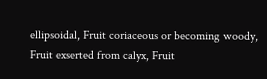ellipsoidal, Fruit coriaceous or becoming woody, Fruit exserted from calyx, Fruit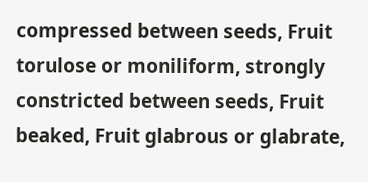compressed between seeds, Fruit torulose or moniliform, strongly constricted between seeds, Fruit beaked, Fruit glabrous or glabrate,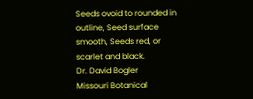Seeds ovoid to rounded in outline, Seed surface smooth, Seeds red, or scarlet and black.
Dr. David Bogler
Missouri Botanical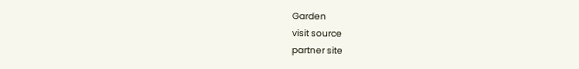Garden
visit source
partner site